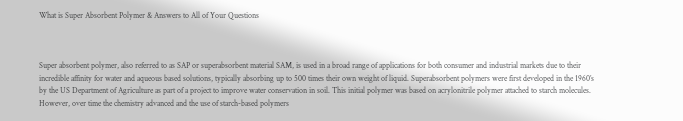What is Super Absorbent Polymer & Answers to All of Your Questions



Super absorbent polymer, also referred to as SAP or superabsorbent material SAM, is used in a broad range of applications for both consumer and industrial markets due to their incredible affinity for water and aqueous based solutions, typically absorbing up to 500 times their own weight of liquid. Superabsorbent polymers were first developed in the 1960’s by the US Department of Agriculture as part of a project to improve water conservation in soil. This initial polymer was based on acrylonitrile polymer attached to starch molecules. However, over time the chemistry advanced and the use of starch-based polymers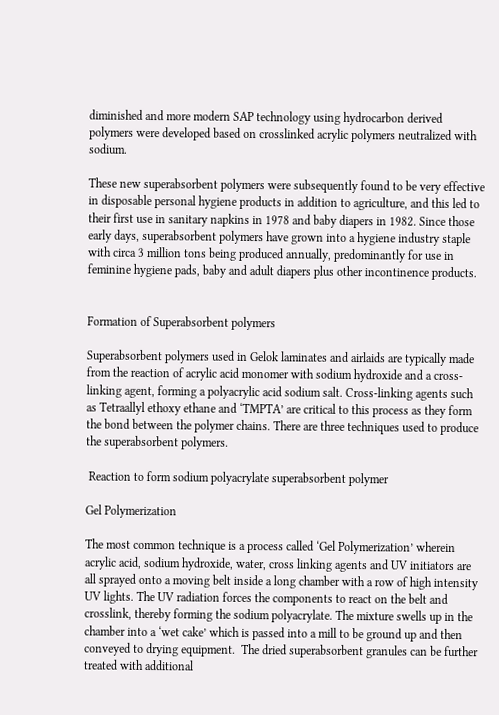diminished and more modern SAP technology using hydrocarbon derived polymers were developed based on crosslinked acrylic polymers neutralized with sodium.

These new superabsorbent polymers were subsequently found to be very effective in disposable personal hygiene products in addition to agriculture, and this led to their first use in sanitary napkins in 1978 and baby diapers in 1982. Since those early days, superabsorbent polymers have grown into a hygiene industry staple with circa 3 million tons being produced annually, predominantly for use in feminine hygiene pads, baby and adult diapers plus other incontinence products.


Formation of Superabsorbent polymers

Superabsorbent polymers used in Gelok laminates and airlaids are typically made from the reaction of acrylic acid monomer with sodium hydroxide and a cross-linking agent, forming a polyacrylic acid sodium salt. Cross-linking agents such as Tetraallyl ethoxy ethane and ‘TMPTA’ are critical to this process as they form the bond between the polymer chains. There are three techniques used to produce the superabsorbent polymers.

 Reaction to form sodium polyacrylate superabsorbent polymer

Gel Polymerization

The most common technique is a process called ‘Gel Polymerization’ wherein acrylic acid, sodium hydroxide, water, cross linking agents and UV initiators are all sprayed onto a moving belt inside a long chamber with a row of high intensity UV lights. The UV radiation forces the components to react on the belt and crosslink, thereby forming the sodium polyacrylate. The mixture swells up in the chamber into a ‘wet cake’ which is passed into a mill to be ground up and then conveyed to drying equipment.  The dried superabsorbent granules can be further treated with additional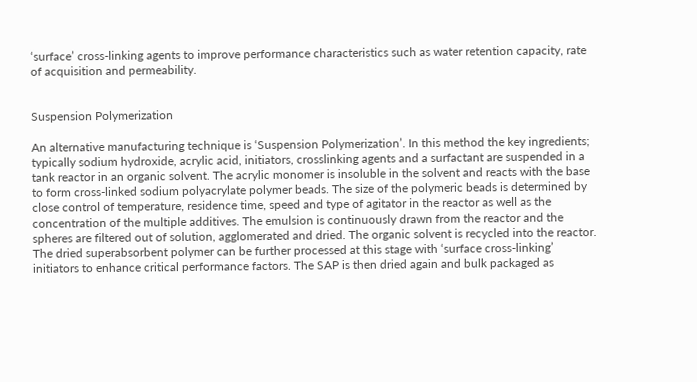‘surface’ cross-linking agents to improve performance characteristics such as water retention capacity, rate of acquisition and permeability.


Suspension Polymerization

An alternative manufacturing technique is ‘Suspension Polymerization’. In this method the key ingredients; typically sodium hydroxide, acrylic acid, initiators, crosslinking agents and a surfactant are suspended in a tank reactor in an organic solvent. The acrylic monomer is insoluble in the solvent and reacts with the base to form cross-linked sodium polyacrylate polymer beads. The size of the polymeric beads is determined by close control of temperature, residence time, speed and type of agitator in the reactor as well as the concentration of the multiple additives. The emulsion is continuously drawn from the reactor and the spheres are filtered out of solution, agglomerated and dried. The organic solvent is recycled into the reactor. The dried superabsorbent polymer can be further processed at this stage with ‘surface cross-linking’ initiators to enhance critical performance factors. The SAP is then dried again and bulk packaged as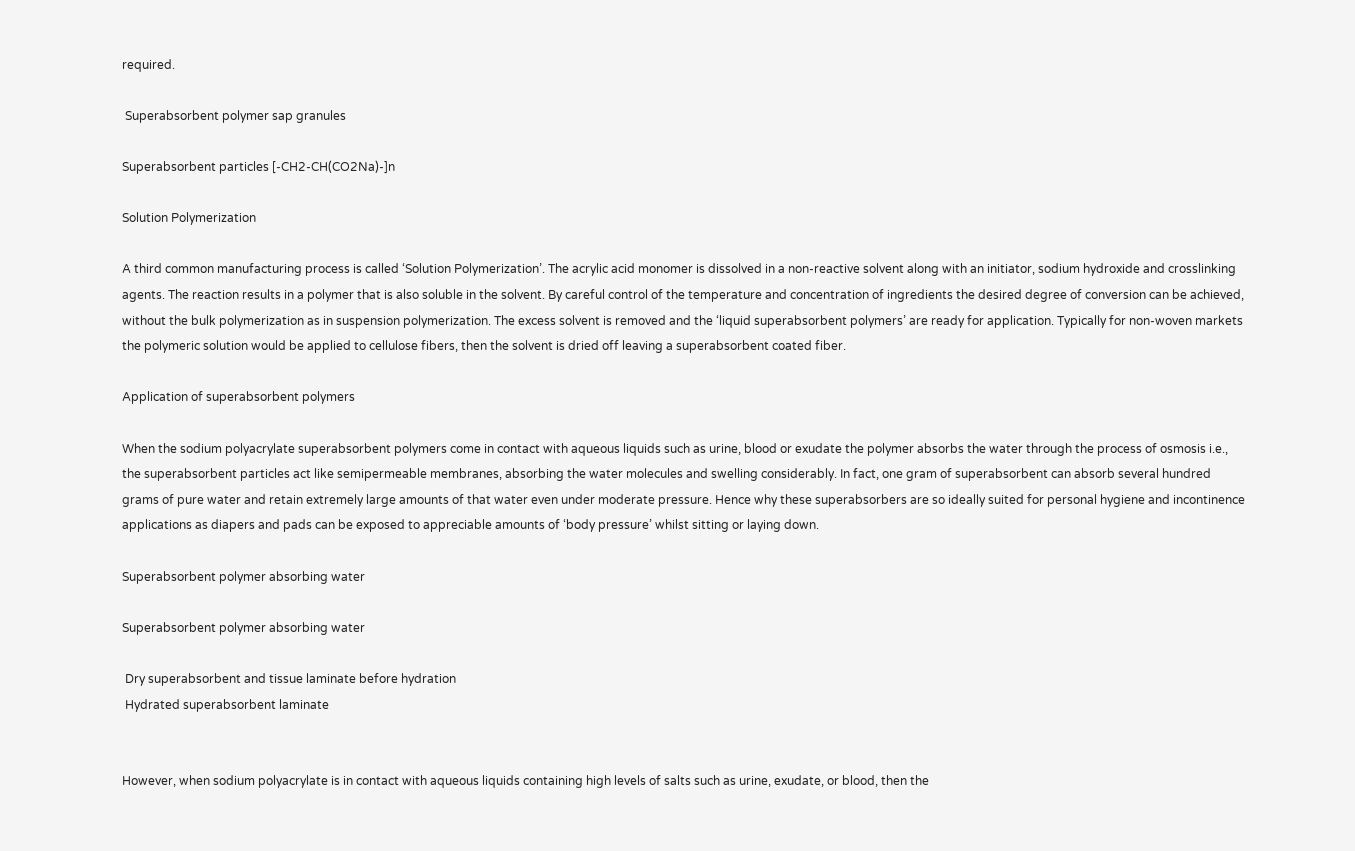required.

 Superabsorbent polymer sap granules

Superabsorbent particles [-CH2-CH(CO2Na)-]n

Solution Polymerization

A third common manufacturing process is called ‘Solution Polymerization’. The acrylic acid monomer is dissolved in a non-reactive solvent along with an initiator, sodium hydroxide and crosslinking agents. The reaction results in a polymer that is also soluble in the solvent. By careful control of the temperature and concentration of ingredients the desired degree of conversion can be achieved, without the bulk polymerization as in suspension polymerization. The excess solvent is removed and the ‘liquid superabsorbent polymers’ are ready for application. Typically for non-woven markets the polymeric solution would be applied to cellulose fibers, then the solvent is dried off leaving a superabsorbent coated fiber.

Application of superabsorbent polymers

When the sodium polyacrylate superabsorbent polymers come in contact with aqueous liquids such as urine, blood or exudate the polymer absorbs the water through the process of osmosis i.e., the superabsorbent particles act like semipermeable membranes, absorbing the water molecules and swelling considerably. In fact, one gram of superabsorbent can absorb several hundred grams of pure water and retain extremely large amounts of that water even under moderate pressure. Hence why these superabsorbers are so ideally suited for personal hygiene and incontinence applications as diapers and pads can be exposed to appreciable amounts of ‘body pressure’ whilst sitting or laying down.

Superabsorbent polymer absorbing water

Superabsorbent polymer absorbing water

 Dry superabsorbent and tissue laminate before hydration
 Hydrated superabsorbent laminate


However, when sodium polyacrylate is in contact with aqueous liquids containing high levels of salts such as urine, exudate, or blood, then the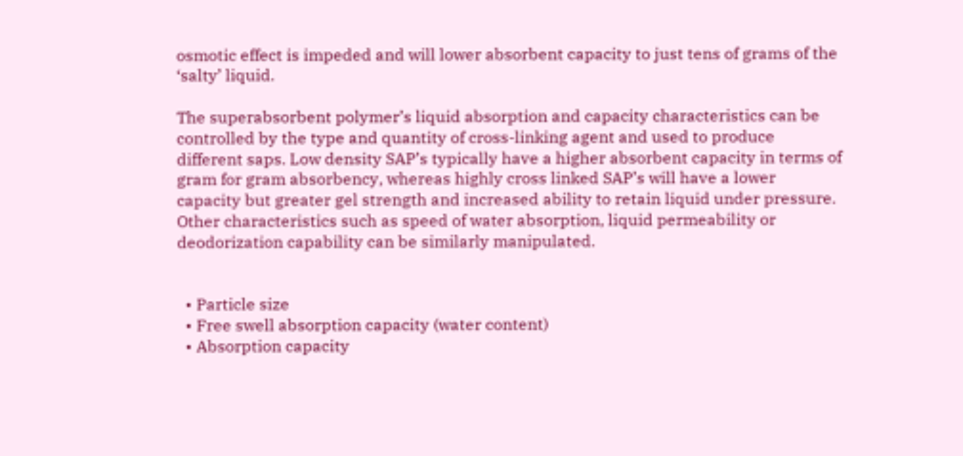osmotic effect is impeded and will lower absorbent capacity to just tens of grams of the ‘salty’ liquid.

The superabsorbent polymer’s liquid absorption and capacity characteristics can be controlled by the type and quantity of cross-linking agent and used to produce different saps. Low density SAP’s typically have a higher absorbent capacity in terms of gram for gram absorbency, whereas highly cross linked SAP’s will have a lower capacity but greater gel strength and increased ability to retain liquid under pressure.  Other characteristics such as speed of water absorption, liquid permeability or deodorization capability can be similarly manipulated.


  • Particle size
  • Free swell absorption capacity (water content)
  • Absorption capacity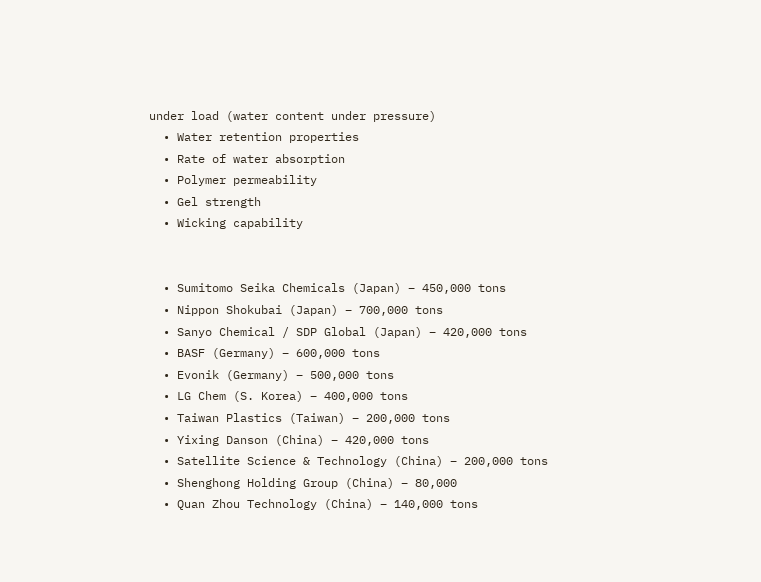under load (water content under pressure)
  • Water retention properties
  • Rate of water absorption
  • Polymer permeability
  • Gel strength
  • Wicking capability


  • Sumitomo Seika Chemicals (Japan) – 450,000 tons
  • Nippon Shokubai (Japan) – 700,000 tons
  • Sanyo Chemical / SDP Global (Japan) – 420,000 tons
  • BASF (Germany) – 600,000 tons
  • Evonik (Germany) – 500,000 tons
  • LG Chem (S. Korea) – 400,000 tons
  • Taiwan Plastics (Taiwan) – 200,000 tons
  • Yixing Danson (China) – 420,000 tons
  • Satellite Science & Technology (China) – 200,000 tons
  • Shenghong Holding Group (China) – 80,000
  • Quan Zhou Technology (China) – 140,000 tons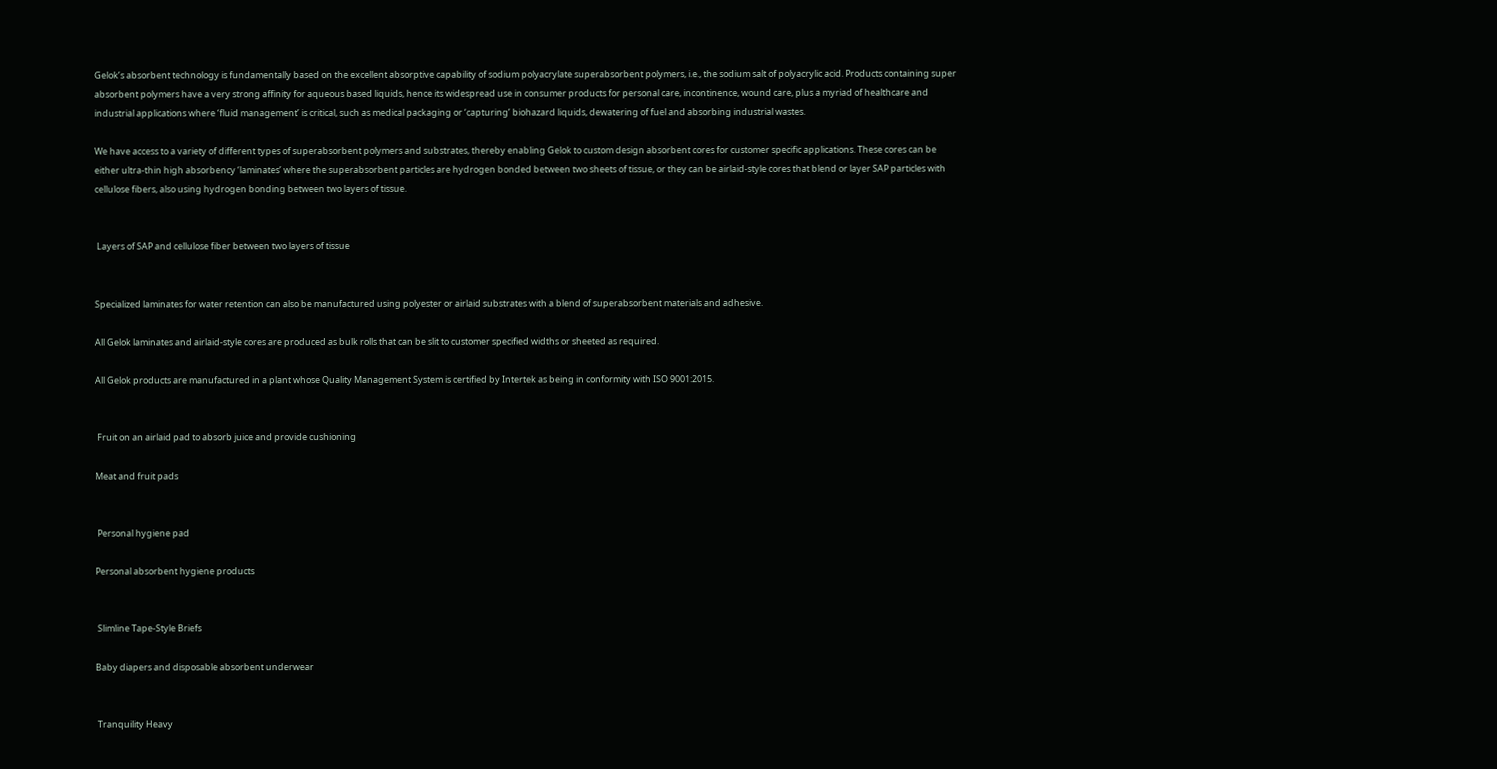Gelok’s absorbent technology is fundamentally based on the excellent absorptive capability of sodium polyacrylate superabsorbent polymers, i.e., the sodium salt of polyacrylic acid. Products containing super absorbent polymers have a very strong affinity for aqueous based liquids, hence its widespread use in consumer products for personal care, incontinence, wound care, plus a myriad of healthcare and industrial applications where ‘fluid management’ is critical, such as medical packaging or ‘capturing’ biohazard liquids, dewatering of fuel and absorbing industrial wastes.

We have access to a variety of different types of superabsorbent polymers and substrates, thereby enabling Gelok to custom design absorbent cores for customer specific applications. These cores can be either ultra-thin high absorbency ‘laminates’ where the superabsorbent particles are hydrogen bonded between two sheets of tissue, or they can be airlaid-style cores that blend or layer SAP particles with cellulose fibers, also using hydrogen bonding between two layers of tissue.


 Layers of SAP and cellulose fiber between two layers of tissue


Specialized laminates for water retention can also be manufactured using polyester or airlaid substrates with a blend of superabsorbent materials and adhesive.

All Gelok laminates and airlaid-style cores are produced as bulk rolls that can be slit to customer specified widths or sheeted as required.

All Gelok products are manufactured in a plant whose Quality Management System is certified by Intertek as being in conformity with ISO 9001:2015.


 Fruit on an airlaid pad to absorb juice and provide cushioning

Meat and fruit pads


 Personal hygiene pad

Personal absorbent hygiene products


 Slimline Tape-Style Briefs

Baby diapers and disposable absorbent underwear


 Tranquility Heavy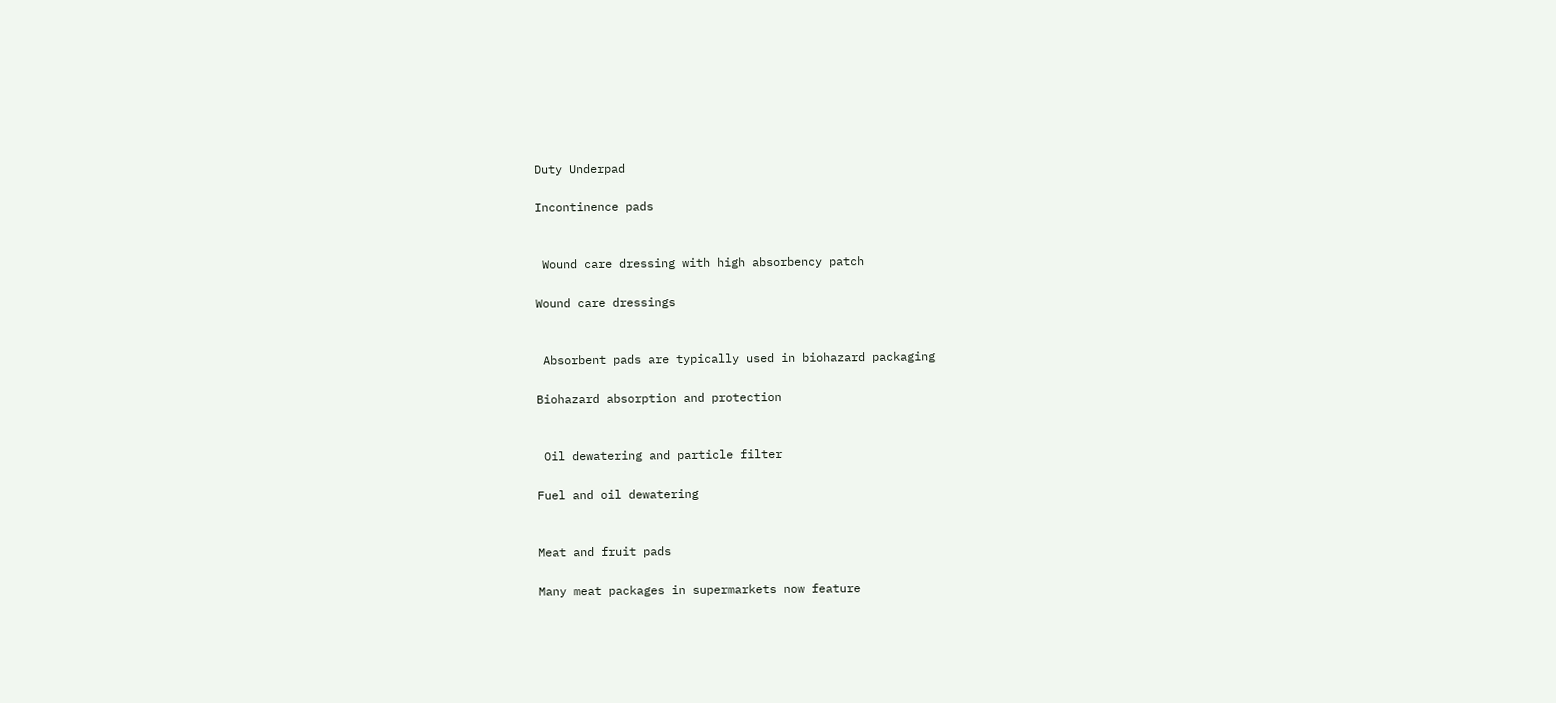Duty Underpad

Incontinence pads


 Wound care dressing with high absorbency patch

Wound care dressings


 Absorbent pads are typically used in biohazard packaging

Biohazard absorption and protection


 Oil dewatering and particle filter

Fuel and oil dewatering


Meat and fruit pads

Many meat packages in supermarkets now feature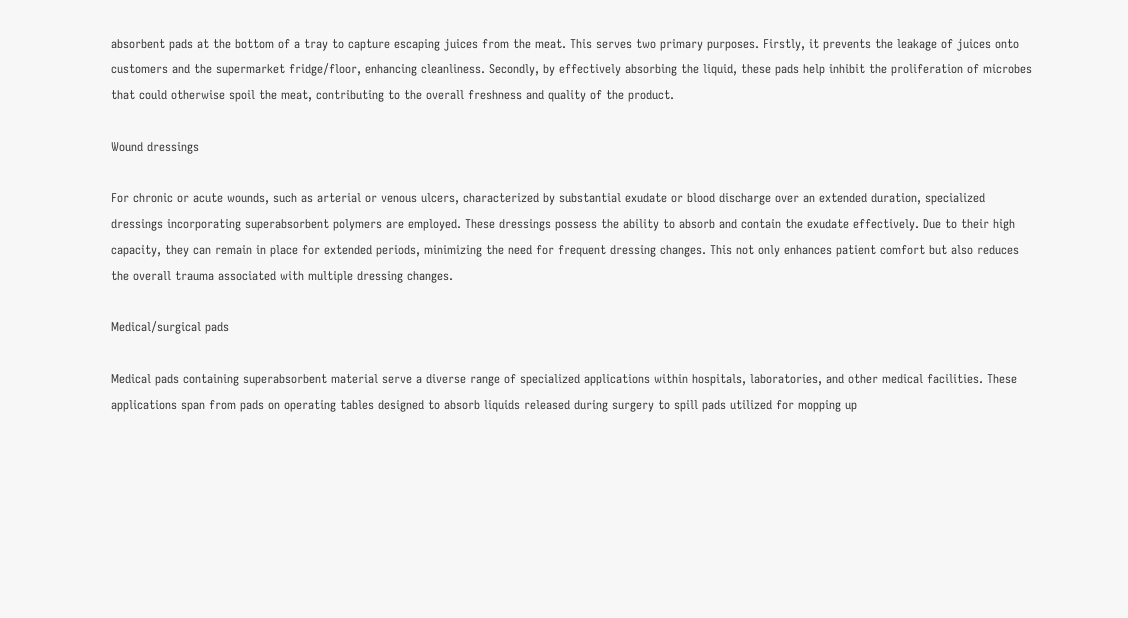absorbent pads at the bottom of a tray to capture escaping juices from the meat. This serves two primary purposes. Firstly, it prevents the leakage of juices onto customers and the supermarket fridge/floor, enhancing cleanliness. Secondly, by effectively absorbing the liquid, these pads help inhibit the proliferation of microbes that could otherwise spoil the meat, contributing to the overall freshness and quality of the product.

Wound dressings

For chronic or acute wounds, such as arterial or venous ulcers, characterized by substantial exudate or blood discharge over an extended duration, specialized dressings incorporating superabsorbent polymers are employed. These dressings possess the ability to absorb and contain the exudate effectively. Due to their high capacity, they can remain in place for extended periods, minimizing the need for frequent dressing changes. This not only enhances patient comfort but also reduces the overall trauma associated with multiple dressing changes.

Medical/surgical pads

Medical pads containing superabsorbent material serve a diverse range of specialized applications within hospitals, laboratories, and other medical facilities. These applications span from pads on operating tables designed to absorb liquids released during surgery to spill pads utilized for mopping up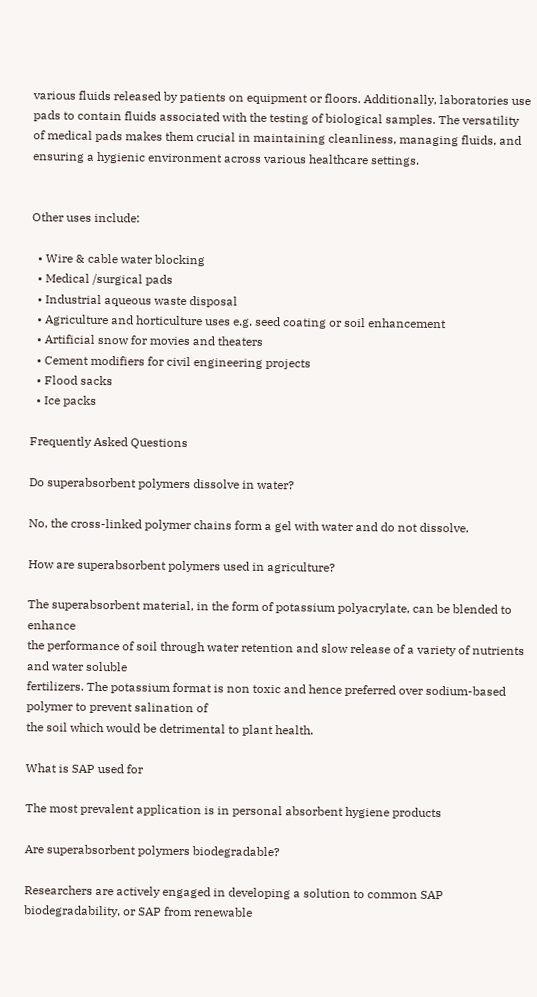various fluids released by patients on equipment or floors. Additionally, laboratories use pads to contain fluids associated with the testing of biological samples. The versatility of medical pads makes them crucial in maintaining cleanliness, managing fluids, and ensuring a hygienic environment across various healthcare settings.


Other uses include:

  • Wire & cable water blocking
  • Medical /surgical pads
  • Industrial aqueous waste disposal
  • Agriculture and horticulture uses e.g. seed coating or soil enhancement
  • Artificial snow for movies and theaters
  • Cement modifiers for civil engineering projects
  • Flood sacks
  • Ice packs

Frequently Asked Questions

Do superabsorbent polymers dissolve in water?

No, the cross-linked polymer chains form a gel with water and do not dissolve.

How are superabsorbent polymers used in agriculture?

The superabsorbent material, in the form of potassium polyacrylate, can be blended to enhance
the performance of soil through water retention and slow release of a variety of nutrients and water soluble
fertilizers. The potassium format is non toxic and hence preferred over sodium-based polymer to prevent salination of
the soil which would be detrimental to plant health.

What is SAP used for

The most prevalent application is in personal absorbent hygiene products

Are superabsorbent polymers biodegradable?

Researchers are actively engaged in developing a solution to common SAP
biodegradability, or SAP from renewable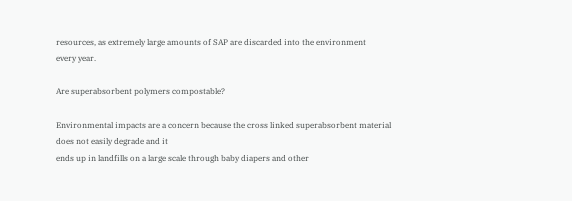resources, as extremely large amounts of SAP are discarded into the environment
every year.

Are superabsorbent polymers compostable?

Environmental impacts are a concern because the cross linked superabsorbent material does not easily degrade and it
ends up in landfills on a large scale through baby diapers and other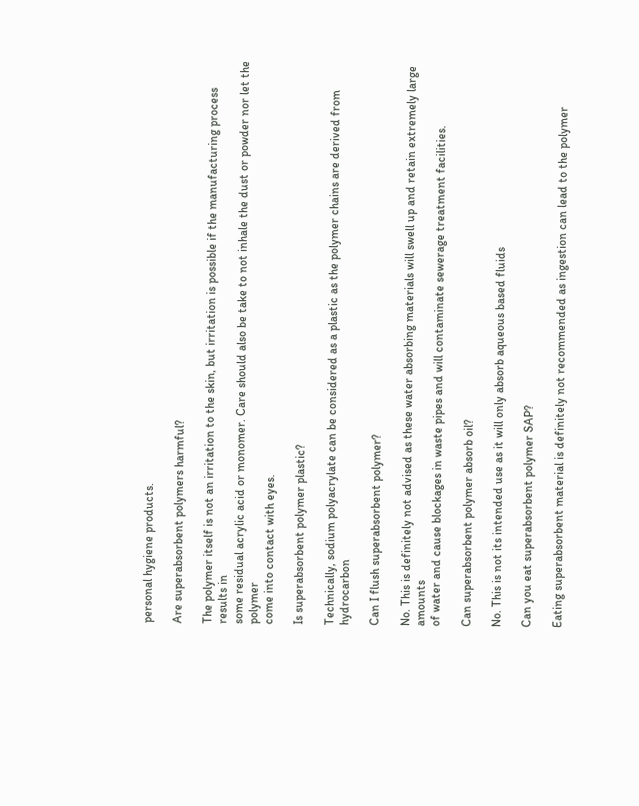personal hygiene products.

Are superabsorbent polymers harmful?

The polymer itself is not an irritation to the skin, but irritation is possible if the manufacturing process results in
some residual acrylic acid or monomer. Care should also be take to not inhale the dust or powder nor let the polymer
come into contact with eyes.

Is superabsorbent polymer plastic?

Technically, sodium polyacrylate can be considered as a plastic as the polymer chains are derived from hydrocarbon

Can I flush superabsorbent polymer?

No. This is definitely not advised as these water absorbing materials will swell up and retain extremely large amounts
of water and cause blockages in waste pipes and will contaminate sewerage treatment facilities.

Can superabsorbent polymer absorb oil?

No. This is not its intended use as it will only absorb aqueous based fluids

Can you eat superabsorbent polymer SAP?

Eating superabsorbent material is definitely not recommended as ingestion can lead to the polymer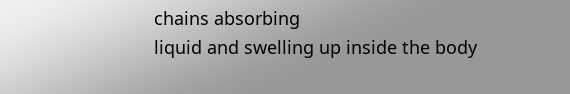chains absorbing
liquid and swelling up inside the body